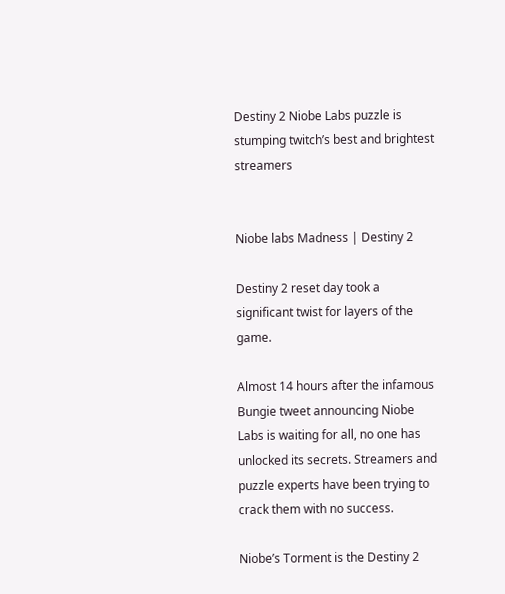Destiny 2 Niobe Labs puzzle is stumping twitch’s best and brightest streamers


Niobe labs Madness | Destiny 2

Destiny 2 reset day took a significant twist for layers of the game.

Almost 14 hours after the infamous Bungie tweet announcing Niobe Labs is waiting for all, no one has unlocked its secrets. Streamers and puzzle experts have been trying to crack them with no success.

Niobe’s Torment is the Destiny 2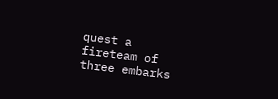quest a fireteam of three embarks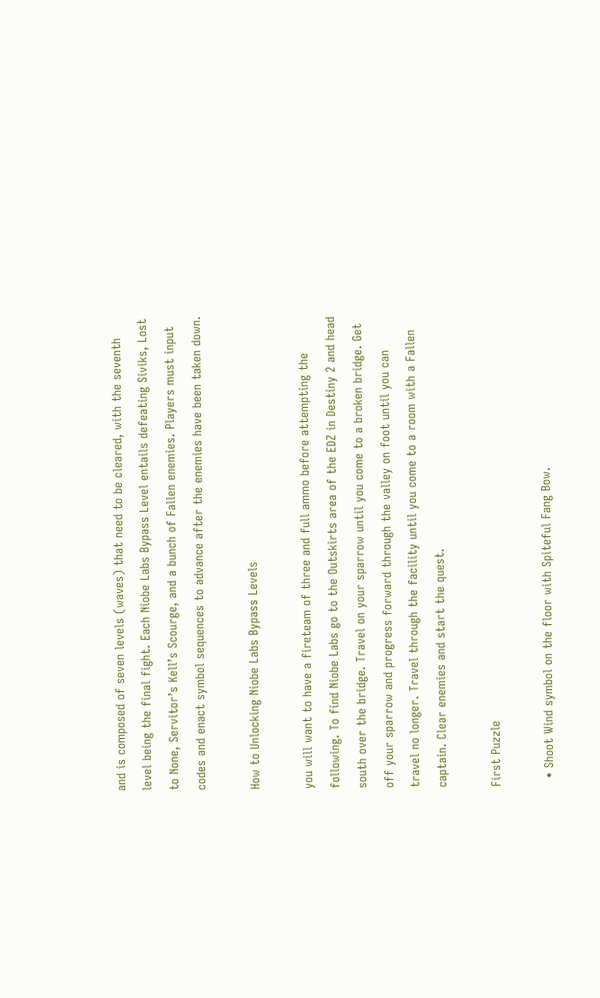and is composed of seven levels (waves) that need to be cleared, with the seventh level being the final fight. Each Niobe Labs Bypass Level entails defeating Siviks, Lost to None, Servitor’s Kell’s Scourge, and a bunch of Fallen enemies. Players must input codes and enact symbol sequences to advance after the enemies have been taken down.

How to Unlocking Niobe Labs Bypass Levels

you will want to have a fireteam of three and full ammo before attempting the following. To find Niobe Labs go to the Outskirts area of the EDZ in Destiny 2 and head south over the bridge. Travel on your sparrow until you come to a broken bridge. Get off your sparrow and progress forward through the valley on foot until you can travel no longer. Travel through the facility until you come to a room with a Fallen captain. Clear enemies and start the quest.

First Puzzle

  • Shoot Wind symbol on the floor with Spiteful Fang Bow.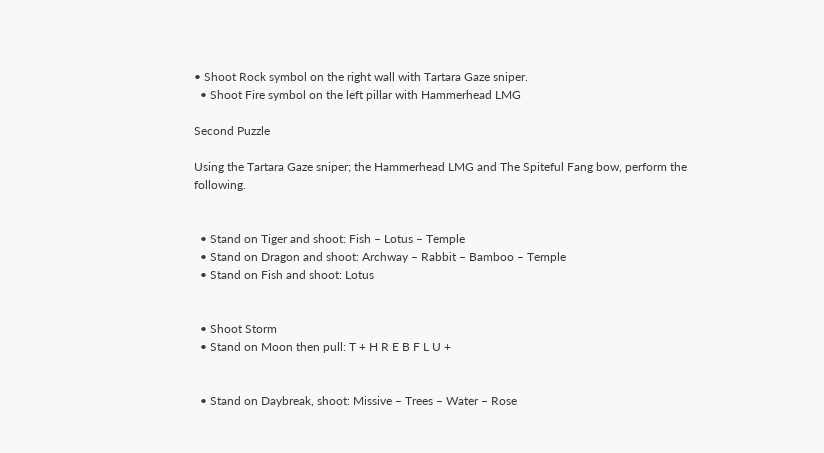• Shoot Rock symbol on the right wall with Tartara Gaze sniper.
  • Shoot Fire symbol on the left pillar with Hammerhead LMG

Second Puzzle

Using the Tartara Gaze sniper; the Hammerhead LMG and The Spiteful Fang bow, perform the following.


  • Stand on Tiger and shoot: Fish – Lotus – Temple
  • Stand on Dragon and shoot: Archway – Rabbit – Bamboo – Temple
  • Stand on Fish and shoot: Lotus


  • Shoot Storm
  • Stand on Moon then pull: T + H R E B F L U +


  • Stand on Daybreak, shoot: Missive – Trees – Water – Rose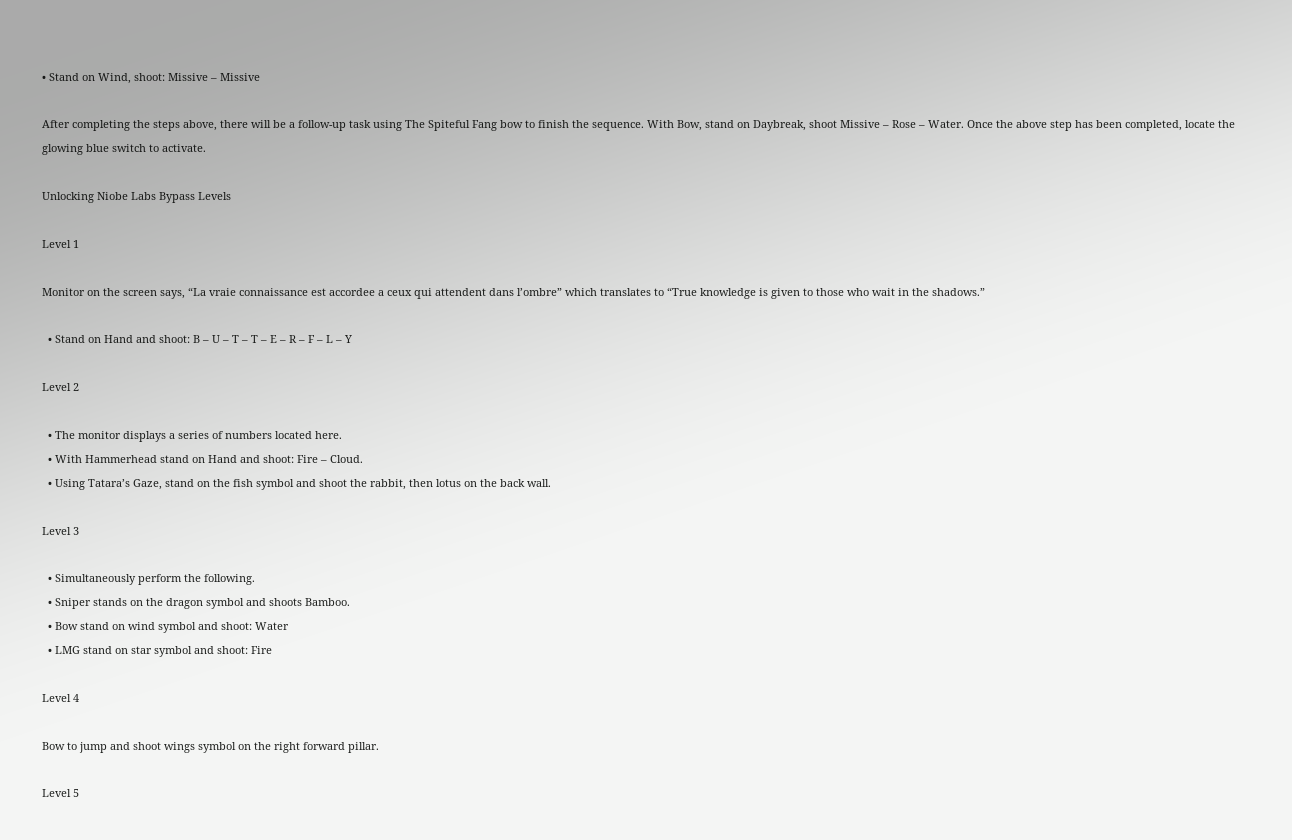• Stand on Wind, shoot: Missive – Missive

After completing the steps above, there will be a follow-up task using The Spiteful Fang bow to finish the sequence. With Bow, stand on Daybreak, shoot Missive – Rose – Water. Once the above step has been completed, locate the glowing blue switch to activate.

Unlocking Niobe Labs Bypass Levels

Level 1

Monitor on the screen says, “La vraie connaissance est accordee a ceux qui attendent dans l’ombre” which translates to “True knowledge is given to those who wait in the shadows.”

  • Stand on Hand and shoot: B – U – T – T – E – R – F – L – Y

Level 2

  • The monitor displays a series of numbers located here.
  • With Hammerhead stand on Hand and shoot: Fire – Cloud.
  • Using Tatara’s Gaze, stand on the fish symbol and shoot the rabbit, then lotus on the back wall.

Level 3

  • Simultaneously perform the following.
  • Sniper stands on the dragon symbol and shoots Bamboo.
  • Bow stand on wind symbol and shoot: Water
  • LMG stand on star symbol and shoot: Fire

Level 4

Bow to jump and shoot wings symbol on the right forward pillar.

Level 5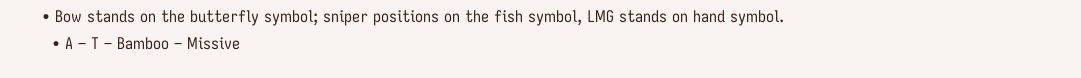• Bow stands on the butterfly symbol; sniper positions on the fish symbol, LMG stands on hand symbol.
  • A – T – Bamboo – Missive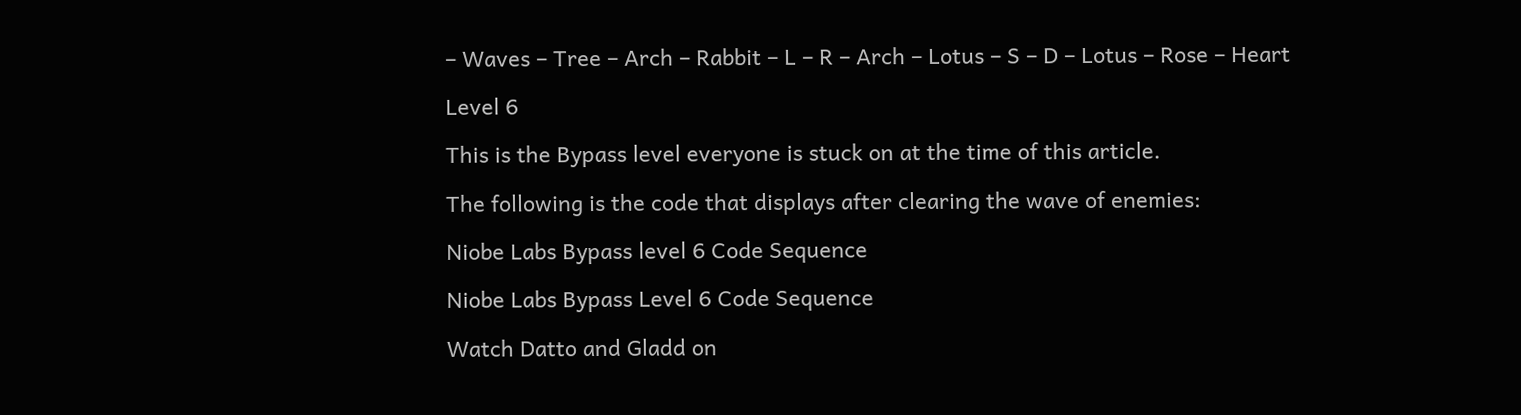– Waves – Tree – Arch – Rabbit – L – R – Arch – Lotus – S – D – Lotus – Rose – Heart

Level 6

This is the Bypass level everyone is stuck on at the time of this article.

The following is the code that displays after clearing the wave of enemies:

Niobe Labs Bypass level 6 Code Sequence

Niobe Labs Bypass Level 6 Code Sequence

Watch Datto and Gladd on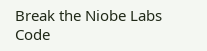Break the Niobe Labs Code